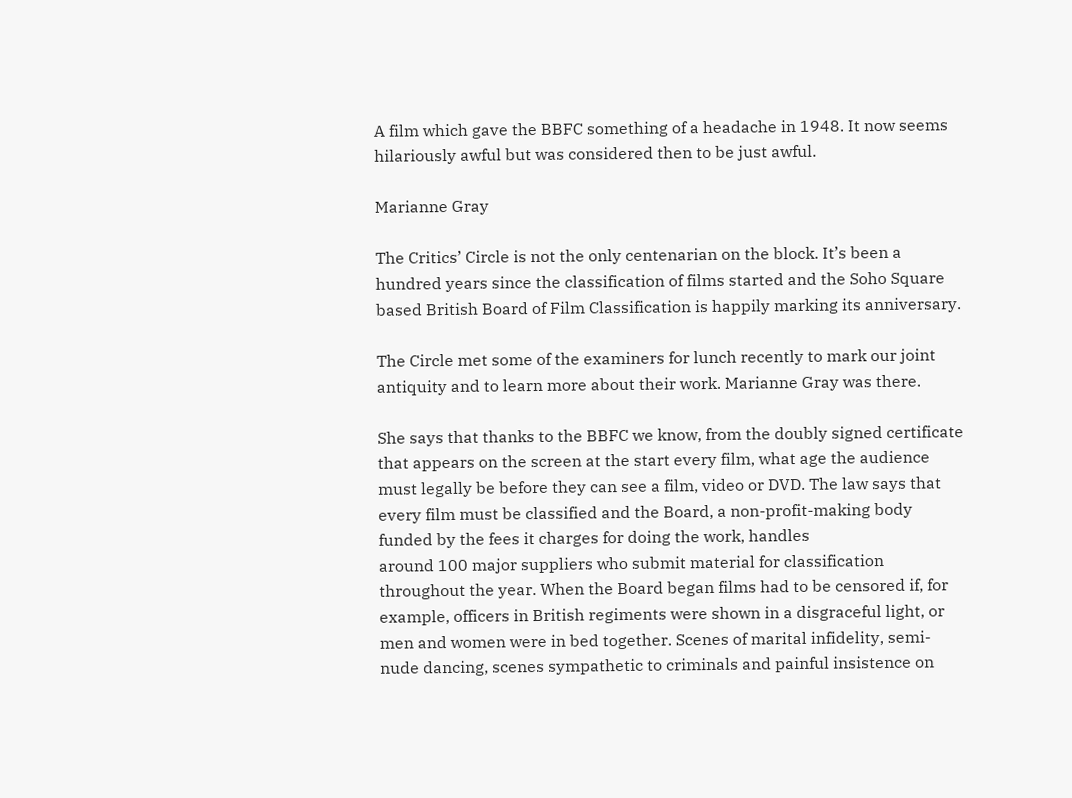A film which gave the BBFC something of a headache in 1948. It now seems hilariously awful but was considered then to be just awful.

Marianne Gray

The Critics’ Circle is not the only centenarian on the block. It’s been a hundred years since the classification of films started and the Soho Square based British Board of Film Classification is happily marking its anniversary.

The Circle met some of the examiners for lunch recently to mark our joint antiquity and to learn more about their work. Marianne Gray was there.

She says that thanks to the BBFC we know, from the doubly signed certificate that appears on the screen at the start every film, what age the audience must legally be before they can see a film, video or DVD. The law says that every film must be classified and the Board, a non-profit-making body funded by the fees it charges for doing the work, handles
around 100 major suppliers who submit material for classification throughout the year. When the Board began films had to be censored if, for example, officers in British regiments were shown in a disgraceful light, or men and women were in bed together. Scenes of marital infidelity, semi-nude dancing, scenes sympathetic to criminals and painful insistence on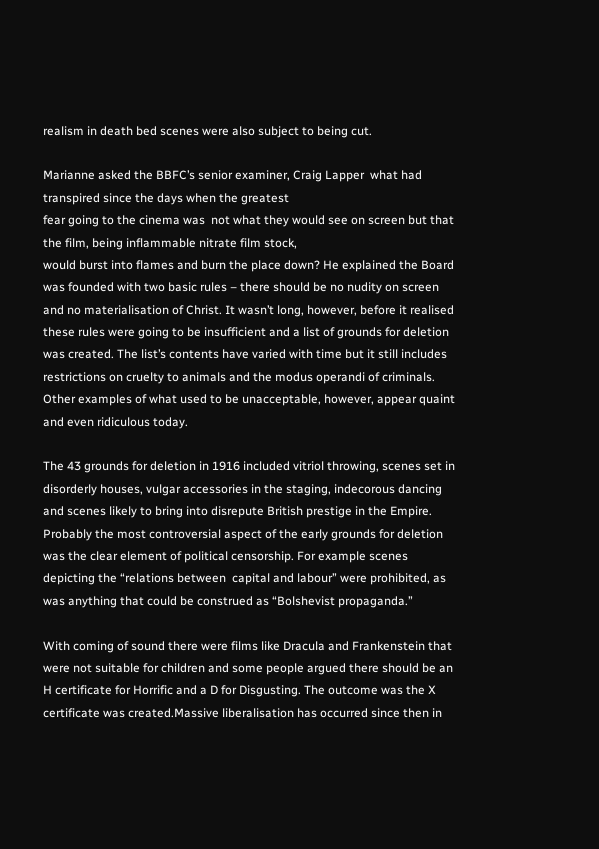realism in death bed scenes were also subject to being cut.

Marianne asked the BBFC’s senior examiner, Craig Lapper  what had transpired since the days when the greatest
fear going to the cinema was  not what they would see on screen but that the film, being inflammable nitrate film stock,
would burst into flames and burn the place down? He explained the Board was founded with two basic rules – there should be no nudity on screen and no materialisation of Christ. It wasn’t long, however, before it realised these rules were going to be insufficient and a list of grounds for deletion was created. The list’s contents have varied with time but it still includes restrictions on cruelty to animals and the modus operandi of criminals. Other examples of what used to be unacceptable, however, appear quaint and even ridiculous today.

The 43 grounds for deletion in 1916 included vitriol throwing, scenes set in disorderly houses, vulgar accessories in the staging, indecorous dancing and scenes likely to bring into disrepute British prestige in the Empire. Probably the most controversial aspect of the early grounds for deletion was the clear element of political censorship. For example scenes
depicting the “relations between  capital and labour” were prohibited, as was anything that could be construed as “Bolshevist propaganda.”

With coming of sound there were films like Dracula and Frankenstein that were not suitable for children and some people argued there should be an H certificate for Horrific and a D for Disgusting. The outcome was the X certificate was created.Massive liberalisation has occurred since then in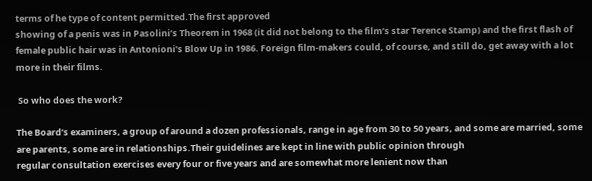terms of he type of content permitted.The first approved
showing of a penis was in Pasolini’s Theorem in 1968 (it did not belong to the film’s star Terence Stamp) and the first flash of female public hair was in Antonioni’s Blow Up in 1986. Foreign film-makers could, of course, and still do, get away with a lot more in their films.

 So who does the work?

The Board’s examiners, a group of around a dozen professionals, range in age from 30 to 50 years, and some are married, some are parents, some are in relationships.Their guidelines are kept in line with public opinion through
regular consultation exercises every four or five years and are somewhat more lenient now than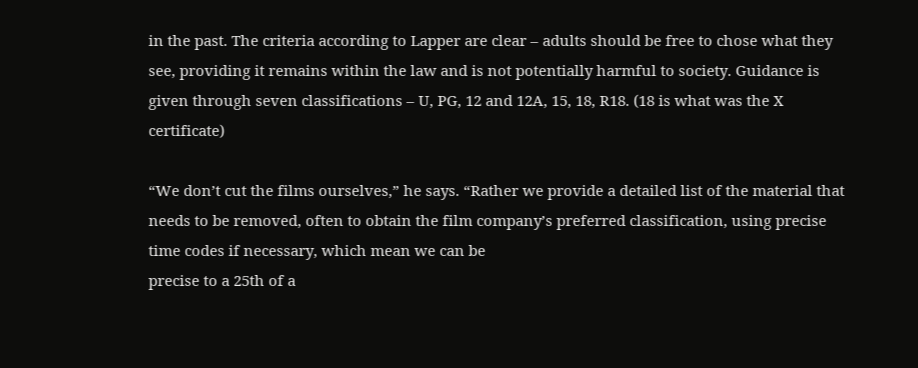in the past. The criteria according to Lapper are clear – adults should be free to chose what they see, providing it remains within the law and is not potentially harmful to society. Guidance is given through seven classifications – U, PG, 12 and 12A, 15, 18, R18. (18 is what was the X certificate)

“We don’t cut the films ourselves,” he says. “Rather we provide a detailed list of the material that needs to be removed, often to obtain the film company’s preferred classification, using precise time codes if necessary, which mean we can be
precise to a 25th of a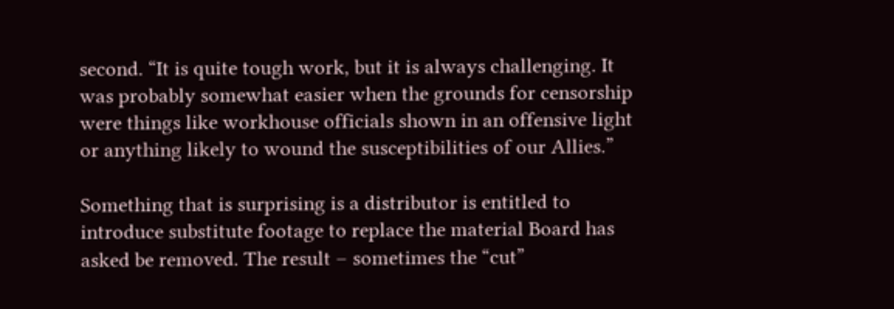second. “It is quite tough work, but it is always challenging. It was probably somewhat easier when the grounds for censorship were things like workhouse officials shown in an offensive light or anything likely to wound the susceptibilities of our Allies.”

Something that is surprising is a distributor is entitled to introduce substitute footage to replace the material Board has asked be removed. The result – sometimes the “cut”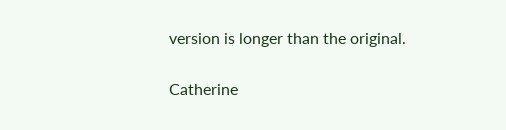version is longer than the original.

Catherine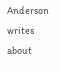Anderson writes about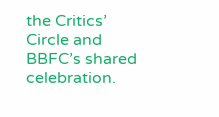the Critics’ Circle and BBFC’s shared celebration.